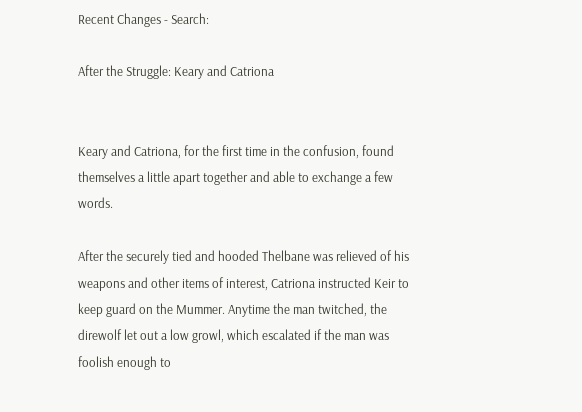Recent Changes - Search:

After the Struggle: Keary and Catriona


Keary and Catriona, for the first time in the confusion, found themselves a little apart together and able to exchange a few words.

After the securely tied and hooded Thelbane was relieved of his weapons and other items of interest, Catriona instructed Keir to keep guard on the Mummer. Anytime the man twitched, the direwolf let out a low growl, which escalated if the man was foolish enough to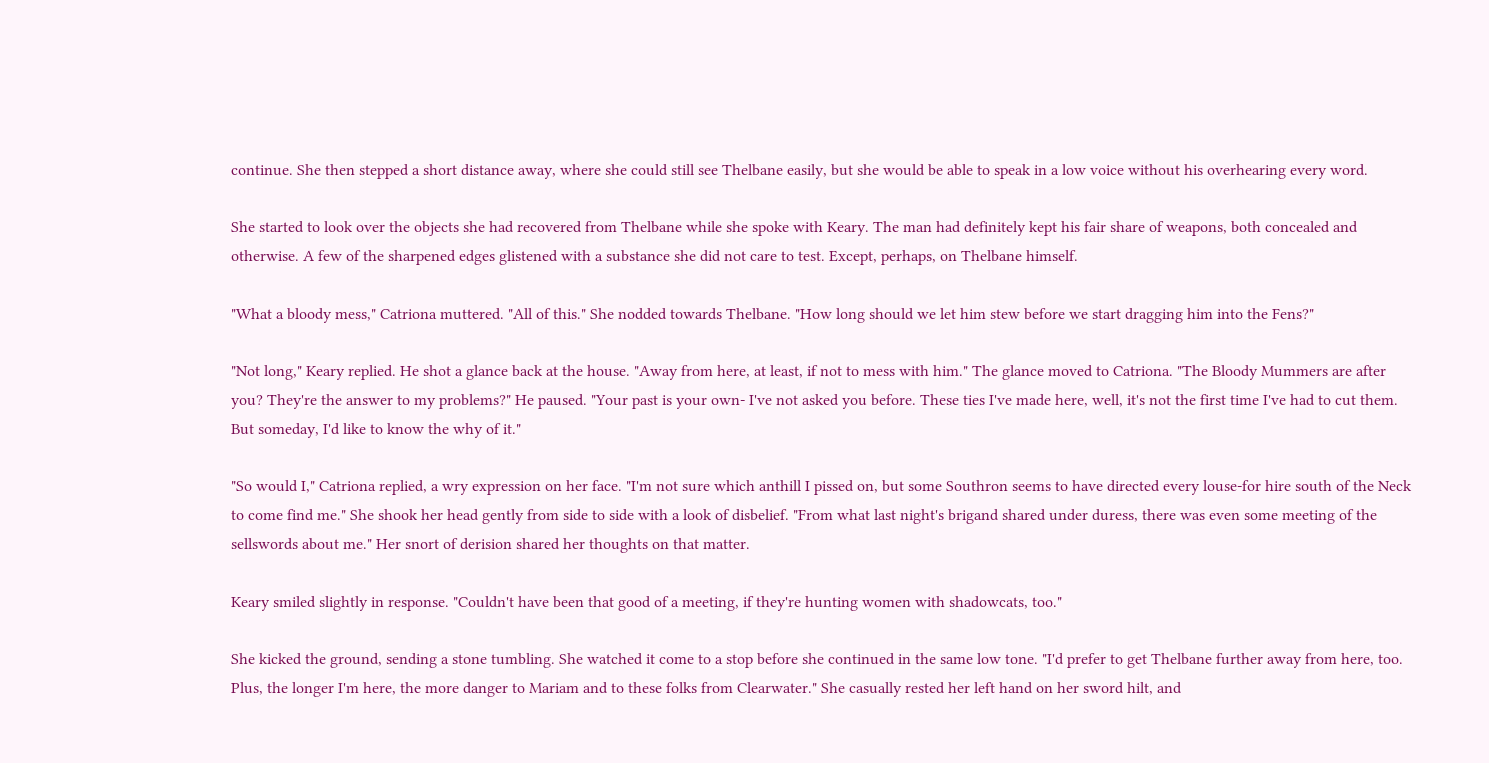continue. She then stepped a short distance away, where she could still see Thelbane easily, but she would be able to speak in a low voice without his overhearing every word.

She started to look over the objects she had recovered from Thelbane while she spoke with Keary. The man had definitely kept his fair share of weapons, both concealed and otherwise. A few of the sharpened edges glistened with a substance she did not care to test. Except, perhaps, on Thelbane himself.

"What a bloody mess," Catriona muttered. "All of this." She nodded towards Thelbane. "How long should we let him stew before we start dragging him into the Fens?"

"Not long," Keary replied. He shot a glance back at the house. "Away from here, at least, if not to mess with him." The glance moved to Catriona. "The Bloody Mummers are after you? They're the answer to my problems?" He paused. "Your past is your own- I've not asked you before. These ties I've made here, well, it's not the first time I've had to cut them. But someday, I'd like to know the why of it."

"So would I," Catriona replied, a wry expression on her face. "I'm not sure which anthill I pissed on, but some Southron seems to have directed every louse-for hire south of the Neck to come find me." She shook her head gently from side to side with a look of disbelief. "From what last night's brigand shared under duress, there was even some meeting of the sellswords about me." Her snort of derision shared her thoughts on that matter.

Keary smiled slightly in response. "Couldn't have been that good of a meeting, if they're hunting women with shadowcats, too."

She kicked the ground, sending a stone tumbling. She watched it come to a stop before she continued in the same low tone. "I'd prefer to get Thelbane further away from here, too. Plus, the longer I'm here, the more danger to Mariam and to these folks from Clearwater." She casually rested her left hand on her sword hilt, and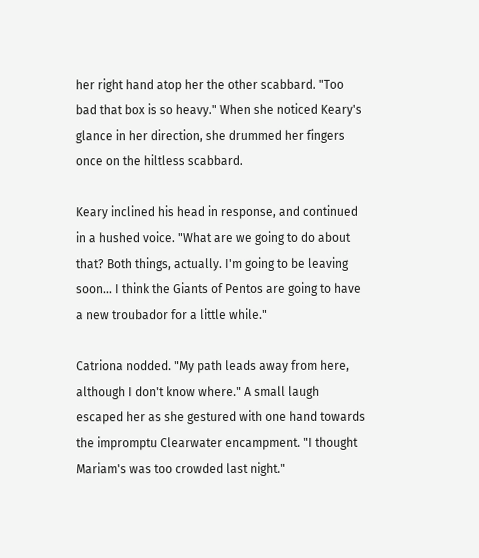her right hand atop her the other scabbard. "Too bad that box is so heavy." When she noticed Keary's glance in her direction, she drummed her fingers once on the hiltless scabbard.

Keary inclined his head in response, and continued in a hushed voice. "What are we going to do about that? Both things, actually. I'm going to be leaving soon... I think the Giants of Pentos are going to have a new troubador for a little while."

Catriona nodded. "My path leads away from here, although I don't know where." A small laugh escaped her as she gestured with one hand towards the impromptu Clearwater encampment. "I thought Mariam's was too crowded last night."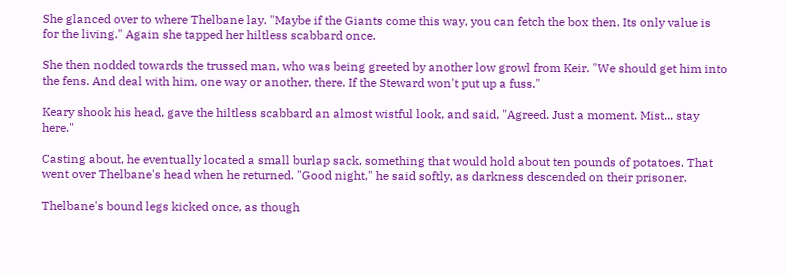She glanced over to where Thelbane lay. "Maybe if the Giants come this way, you can fetch the box then. Its only value is for the living." Again she tapped her hiltless scabbard once.

She then nodded towards the trussed man, who was being greeted by another low growl from Keir. "We should get him into the fens. And deal with him, one way or another, there. If the Steward won't put up a fuss."

Keary shook his head, gave the hiltless scabbard an almost wistful look, and said, "Agreed. Just a moment. Mist... stay here."

Casting about, he eventually located a small burlap sack, something that would hold about ten pounds of potatoes. That went over Thelbane's head when he returned. "Good night," he said softly, as darkness descended on their prisoner.

Thelbane's bound legs kicked once, as though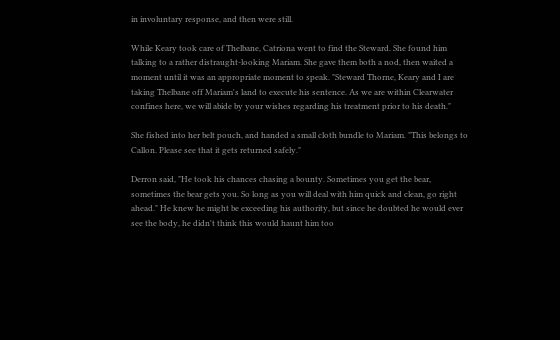in involuntary response, and then were still.

While Keary took care of Thelbane, Catriona went to find the Steward. She found him talking to a rather distraught-looking Mariam. She gave them both a nod, then waited a moment until it was an appropriate moment to speak. "Steward Thorne, Keary and I are taking Thelbane off Mariam's land to execute his sentence. As we are within Clearwater confines here, we will abide by your wishes regarding his treatment prior to his death."

She fished into her belt pouch, and handed a small cloth bundle to Mariam. "This belongs to Callon. Please see that it gets returned safely."

Derron said, "He took his chances chasing a bounty. Sometimes you get the bear, sometimes the bear gets you. So long as you will deal with him quick and clean, go right ahead." He knew he might be exceeding his authority, but since he doubted he would ever see the body, he didn't think this would haunt him too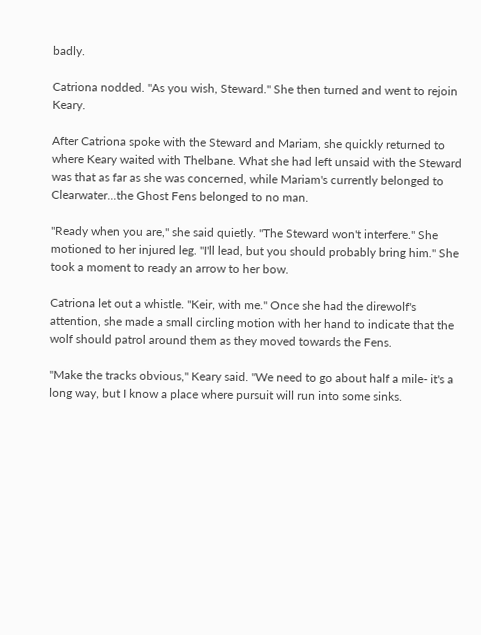badly.

Catriona nodded. "As you wish, Steward." She then turned and went to rejoin Keary.

After Catriona spoke with the Steward and Mariam, she quickly returned to where Keary waited with Thelbane. What she had left unsaid with the Steward was that as far as she was concerned, while Mariam's currently belonged to Clearwater...the Ghost Fens belonged to no man.

"Ready when you are," she said quietly. "The Steward won't interfere." She motioned to her injured leg. "I'll lead, but you should probably bring him." She took a moment to ready an arrow to her bow.

Catriona let out a whistle. "Keir, with me." Once she had the direwolf's attention, she made a small circling motion with her hand to indicate that the wolf should patrol around them as they moved towards the Fens.

"Make the tracks obvious," Keary said. "We need to go about half a mile- it's a long way, but I know a place where pursuit will run into some sinks.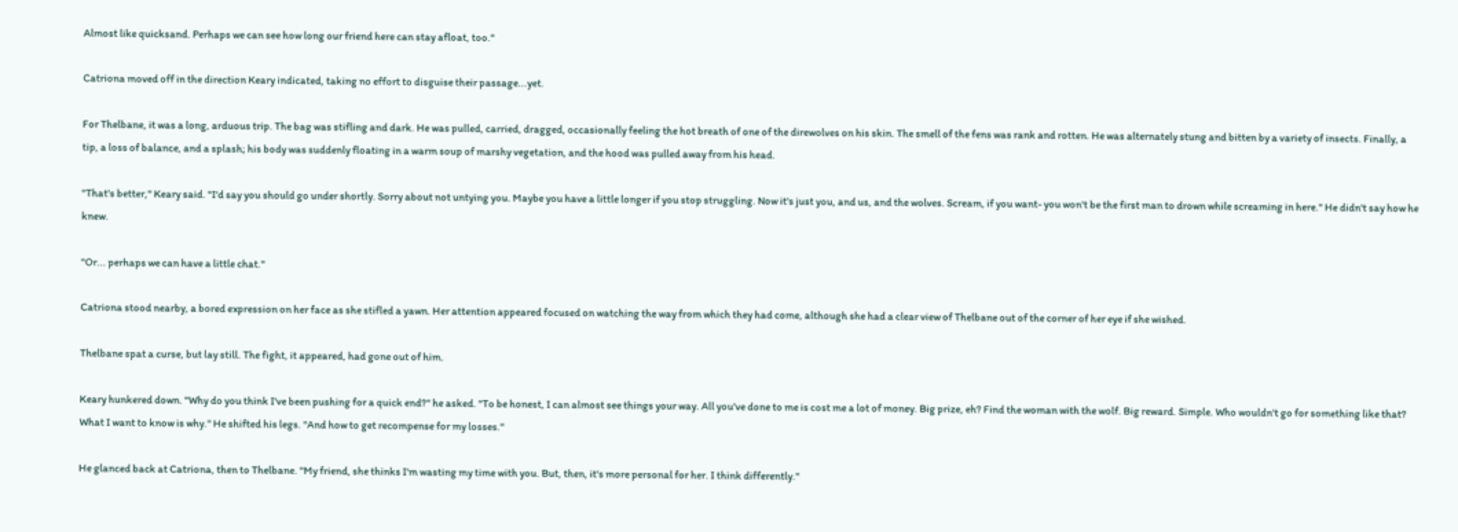Almost like quicksand. Perhaps we can see how long our friend here can stay afloat, too."

Catriona moved off in the direction Keary indicated, taking no effort to disguise their passage...yet.

For Thelbane, it was a long, arduous trip. The bag was stifling and dark. He was pulled, carried, dragged, occasionally feeling the hot breath of one of the direwolves on his skin. The smell of the fens was rank and rotten. He was alternately stung and bitten by a variety of insects. Finally, a tip, a loss of balance, and a splash; his body was suddenly floating in a warm soup of marshy vegetation, and the hood was pulled away from his head.

"That's better," Keary said. "I'd say you should go under shortly. Sorry about not untying you. Maybe you have a little longer if you stop struggling. Now it's just you, and us, and the wolves. Scream, if you want- you won't be the first man to drown while screaming in here." He didn't say how he knew.

"Or... perhaps we can have a little chat."

Catriona stood nearby, a bored expression on her face as she stifled a yawn. Her attention appeared focused on watching the way from which they had come, although she had a clear view of Thelbane out of the corner of her eye if she wished.

Thelbane spat a curse, but lay still. The fight, it appeared, had gone out of him.

Keary hunkered down. "Why do you think I've been pushing for a quick end?" he asked. "To be honest, I can almost see things your way. All you've done to me is cost me a lot of money. Big prize, eh? Find the woman with the wolf. Big reward. Simple. Who wouldn't go for something like that? What I want to know is why." He shifted his legs. "And how to get recompense for my losses."

He glanced back at Catriona, then to Thelbane. "My friend, she thinks I'm wasting my time with you. But, then, it's more personal for her. I think differently."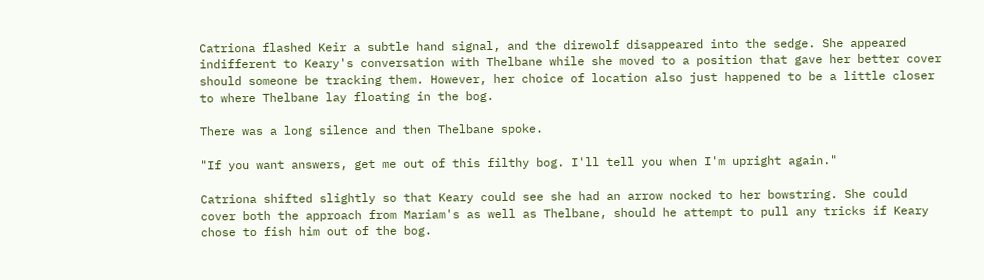Catriona flashed Keir a subtle hand signal, and the direwolf disappeared into the sedge. She appeared indifferent to Keary's conversation with Thelbane while she moved to a position that gave her better cover should someone be tracking them. However, her choice of location also just happened to be a little closer to where Thelbane lay floating in the bog.

There was a long silence and then Thelbane spoke.

"If you want answers, get me out of this filthy bog. I'll tell you when I'm upright again."

Catriona shifted slightly so that Keary could see she had an arrow nocked to her bowstring. She could cover both the approach from Mariam's as well as Thelbane, should he attempt to pull any tricks if Keary chose to fish him out of the bog.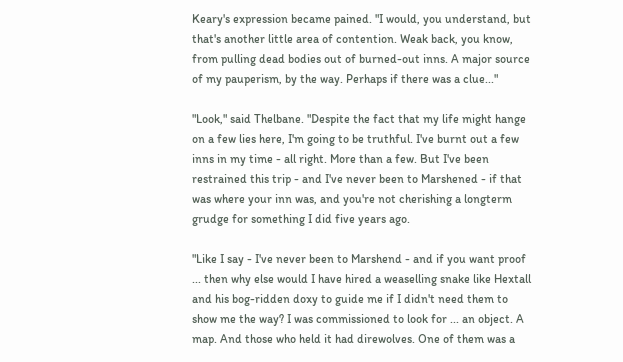Keary's expression became pained. "I would, you understand, but that's another little area of contention. Weak back, you know, from pulling dead bodies out of burned-out inns. A major source of my pauperism, by the way. Perhaps if there was a clue..."

"Look," said Thelbane. "Despite the fact that my life might hange on a few lies here, I'm going to be truthful. I've burnt out a few inns in my time - all right. More than a few. But I've been restrained this trip - and I've never been to Marshened - if that was where your inn was, and you're not cherishing a longterm grudge for something I did five years ago.

"Like I say - I've never been to Marshend - and if you want proof ... then why else would I have hired a weaselling snake like Hextall and his bog-ridden doxy to guide me if I didn't need them to show me the way? I was commissioned to look for ... an object. A map. And those who held it had direwolves. One of them was a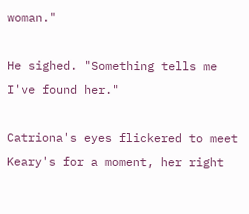woman."

He sighed. "Something tells me I've found her."

Catriona's eyes flickered to meet Keary's for a moment, her right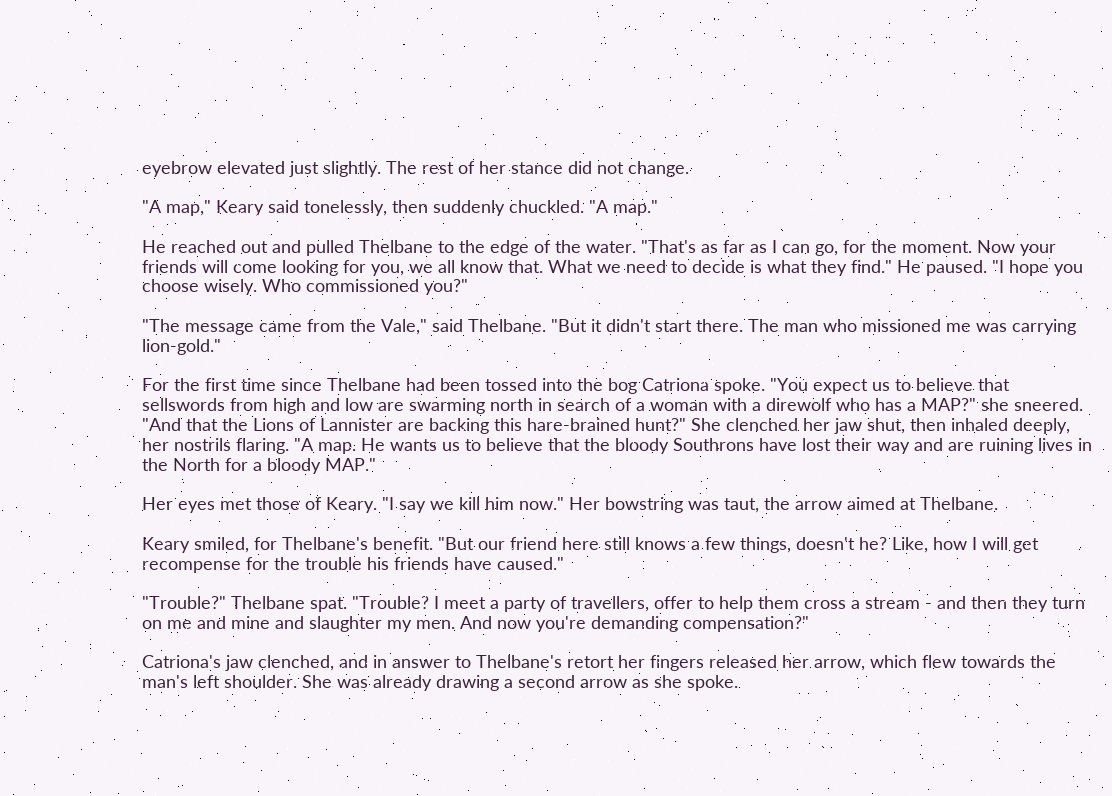eyebrow elevated just slightly. The rest of her stance did not change.

"A map," Keary said tonelessly, then suddenly chuckled. "A map."

He reached out and pulled Thelbane to the edge of the water. "That's as far as I can go, for the moment. Now your friends will come looking for you, we all know that. What we need to decide is what they find." He paused. "I hope you choose wisely. Who commissioned you?"

"The message came from the Vale," said Thelbane. "But it didn't start there. The man who missioned me was carrying lion-gold."

For the first time since Thelbane had been tossed into the bog Catriona spoke. "You expect us to believe that sellswords from high and low are swarming north in search of a woman with a direwolf who has a MAP?" she sneered. "And that the Lions of Lannister are backing this hare-brained hunt?" She clenched her jaw shut, then inhaled deeply, her nostrils flaring. "A map. He wants us to believe that the bloody Southrons have lost their way and are ruining lives in the North for a bloody MAP."

Her eyes met those of Keary. "I say we kill him now." Her bowstring was taut, the arrow aimed at Thelbane.

Keary smiled, for Thelbane's benefit. "But our friend here still knows a few things, doesn't he? Like, how I will get recompense for the trouble his friends have caused."

"Trouble?" Thelbane spat. "Trouble? I meet a party of travellers, offer to help them cross a stream - and then they turn on me and mine and slaughter my men. And now you're demanding compensation?"

Catriona's jaw clenched, and in answer to Thelbane's retort her fingers released her arrow, which flew towards the man's left shoulder. She was already drawing a second arrow as she spoke.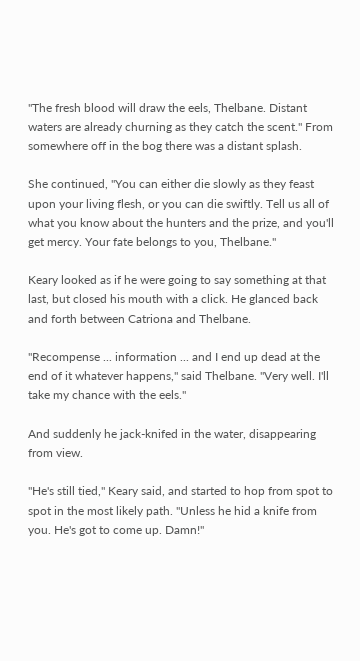"The fresh blood will draw the eels, Thelbane. Distant waters are already churning as they catch the scent." From somewhere off in the bog there was a distant splash.

She continued, "You can either die slowly as they feast upon your living flesh, or you can die swiftly. Tell us all of what you know about the hunters and the prize, and you'll get mercy. Your fate belongs to you, Thelbane."

Keary looked as if he were going to say something at that last, but closed his mouth with a click. He glanced back and forth between Catriona and Thelbane.

"Recompense ... information ... and I end up dead at the end of it whatever happens," said Thelbane. "Very well. I'll take my chance with the eels."

And suddenly he jack-knifed in the water, disappearing from view.

"He's still tied," Keary said, and started to hop from spot to spot in the most likely path. "Unless he hid a knife from you. He's got to come up. Damn!"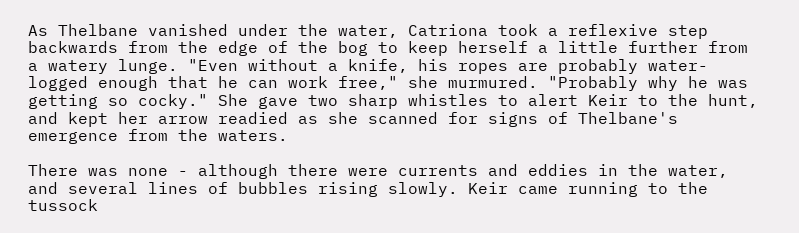As Thelbane vanished under the water, Catriona took a reflexive step backwards from the edge of the bog to keep herself a little further from a watery lunge. "Even without a knife, his ropes are probably water-logged enough that he can work free," she murmured. "Probably why he was getting so cocky." She gave two sharp whistles to alert Keir to the hunt, and kept her arrow readied as she scanned for signs of Thelbane's emergence from the waters.

There was none - although there were currents and eddies in the water, and several lines of bubbles rising slowly. Keir came running to the tussock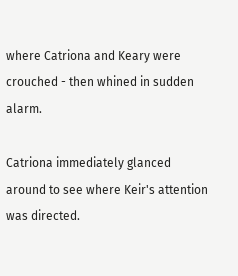where Catriona and Keary were crouched - then whined in sudden alarm.

Catriona immediately glanced around to see where Keir's attention was directed.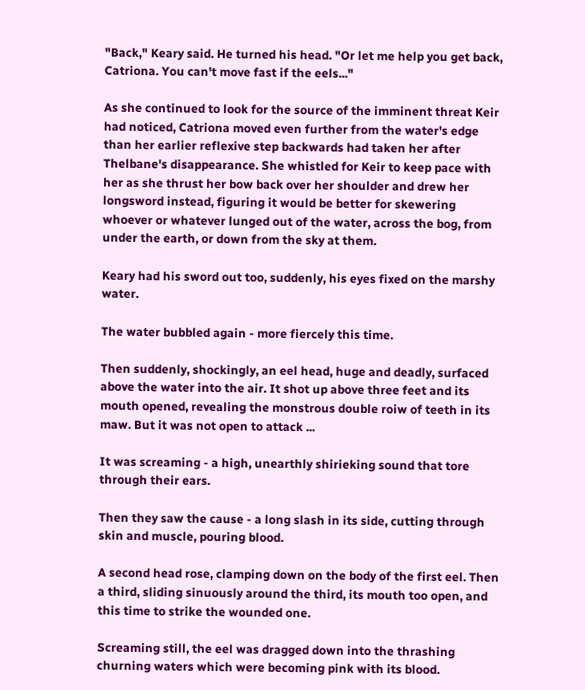"Back," Keary said. He turned his head. "Or let me help you get back, Catriona. You can't move fast if the eels..."

As she continued to look for the source of the imminent threat Keir had noticed, Catriona moved even further from the water's edge than her earlier reflexive step backwards had taken her after Thelbane's disappearance. She whistled for Keir to keep pace with her as she thrust her bow back over her shoulder and drew her longsword instead, figuring it would be better for skewering whoever or whatever lunged out of the water, across the bog, from under the earth, or down from the sky at them.

Keary had his sword out too, suddenly, his eyes fixed on the marshy water.

The water bubbled again - more fiercely this time.

Then suddenly, shockingly, an eel head, huge and deadly, surfaced above the water into the air. It shot up above three feet and its mouth opened, revealing the monstrous double roiw of teeth in its maw. But it was not open to attack ...

It was screaming - a high, unearthly shirieking sound that tore through their ears.

Then they saw the cause - a long slash in its side, cutting through skin and muscle, pouring blood.

A second head rose, clamping down on the body of the first eel. Then a third, sliding sinuously around the third, its mouth too open, and this time to strike the wounded one.

Screaming still, the eel was dragged down into the thrashing churning waters which were becoming pink with its blood.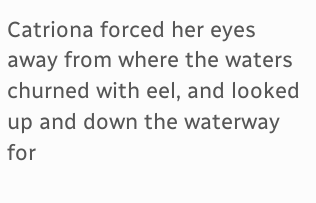Catriona forced her eyes away from where the waters churned with eel, and looked up and down the waterway for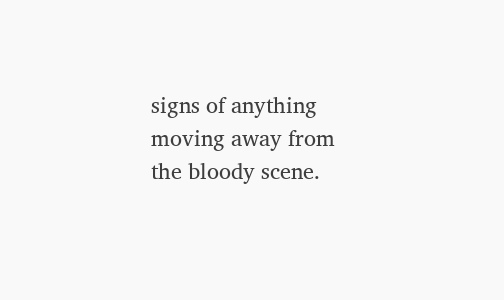signs of anything moving away from the bloody scene.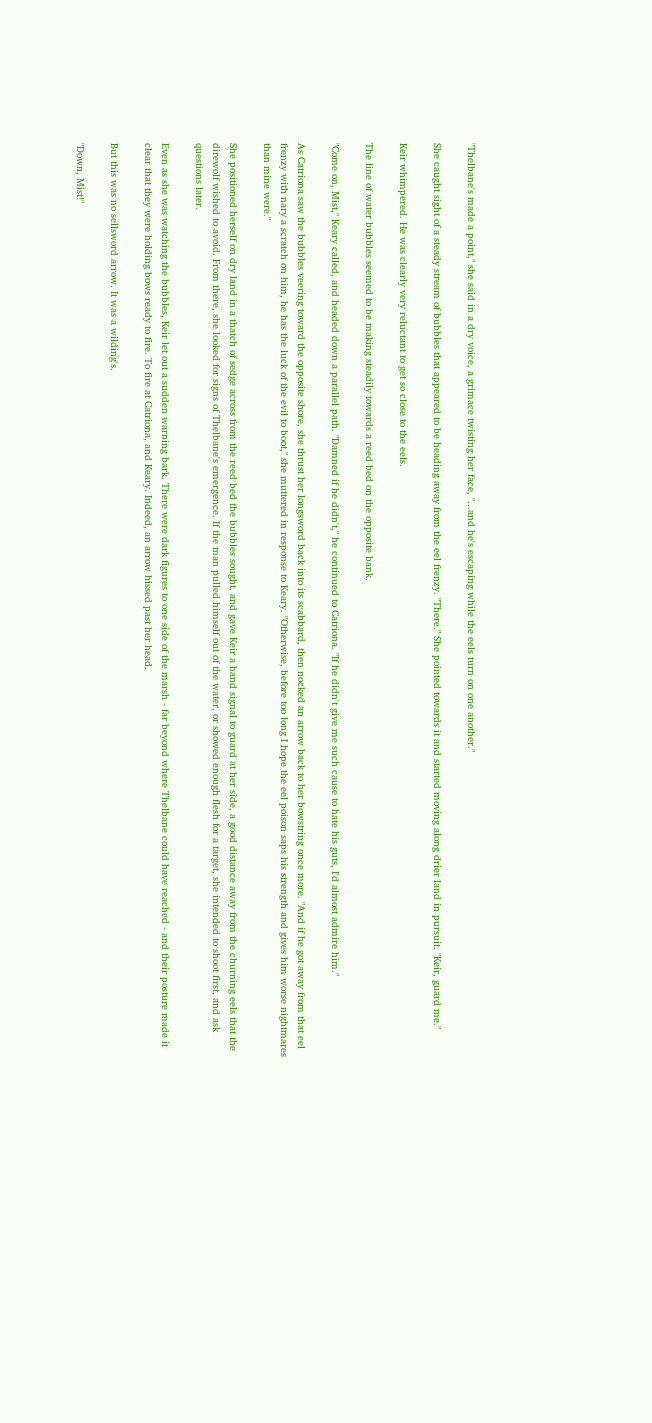"Thelbane's made a point," she said in a dry voice, a grimace twisting her face, "...and he's escaping while the eels turn on one another."

She caught sight of a steady stream of bubbles that appeared to be heading away from the eel frenzy. "There." She pointed towards it and started moving along drier land in pursuit. "Keir, guard me."

Keir whimpered. He was clearly very reluctant to get so close to the eels.

The line of water bubbles seemed to be making steadily towards a reed bed on the opposite bank.

"Come on, Mist," Keary called, and headed down a parallel path. "Damned if he didn't," he continued to Catriona. "If he didn't give me such cause to hate his guts, I'd almost admire him."

As Catriona saw the bubbles veering toward the opposite shore, she thrust her longsword back into its scabbard, then nocked an arrow back to her bowstring once more. "And if he got away from that eel frenzy with nary a scratch on him, he has the luck of the evil to boot," she muttered in response to Keary. "Otherwise, before too long I hope the eel poison saps his strength and gives him worse nightmares than mine were."

She positioned herself on dry land in a thatch of sedge across from the reed bed the bubbles sought, and gave Keir a hand signal to guard at her side, a good distance away from the churning eels that the direwolf wished to avoid. From there, she looked for signs of Thelbane's emergence. If the man pulled himself out of the water, or showed enough flesh for a target, she intended to shoot first, and ask questions later.

Even as she was watching the bubbles, Keir let out a sudden warning bark. There were dark figures to one side of the marsh - far beyond where Thelbane could have reached - and their posture made it clear that they were holding bows ready to fire. To fire at Catriona, and Keary. Indeed, an arrow hissed past her head.

But this was no sellsword arrow. It was a wilding's.

"Down, Mist!"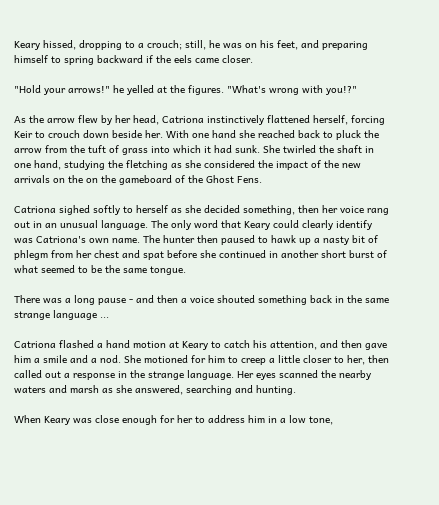Keary hissed, dropping to a crouch; still, he was on his feet, and preparing himself to spring backward if the eels came closer.

"Hold your arrows!" he yelled at the figures. "What's wrong with you!?"

As the arrow flew by her head, Catriona instinctively flattened herself, forcing Keir to crouch down beside her. With one hand she reached back to pluck the arrow from the tuft of grass into which it had sunk. She twirled the shaft in one hand, studying the fletching as she considered the impact of the new arrivals on the on the gameboard of the Ghost Fens.

Catriona sighed softly to herself as she decided something, then her voice rang out in an unusual language. The only word that Keary could clearly identify was Catriona's own name. The hunter then paused to hawk up a nasty bit of phlegm from her chest and spat before she continued in another short burst of what seemed to be the same tongue.

There was a long pause - and then a voice shouted something back in the same strange language ...

Catriona flashed a hand motion at Keary to catch his attention, and then gave him a smile and a nod. She motioned for him to creep a little closer to her, then called out a response in the strange language. Her eyes scanned the nearby waters and marsh as she answered, searching and hunting.

When Keary was close enough for her to address him in a low tone,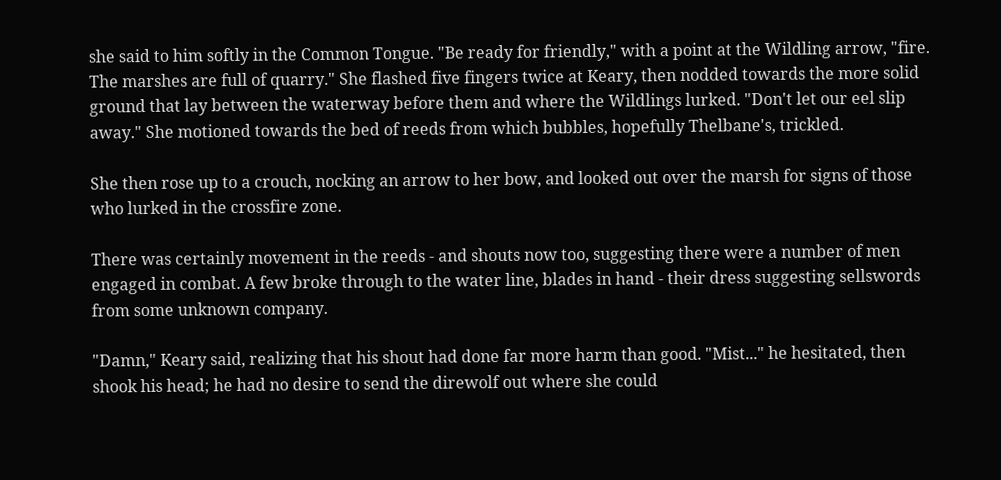she said to him softly in the Common Tongue. "Be ready for friendly," with a point at the Wildling arrow, "fire. The marshes are full of quarry." She flashed five fingers twice at Keary, then nodded towards the more solid ground that lay between the waterway before them and where the Wildlings lurked. "Don't let our eel slip away." She motioned towards the bed of reeds from which bubbles, hopefully Thelbane's, trickled.

She then rose up to a crouch, nocking an arrow to her bow, and looked out over the marsh for signs of those who lurked in the crossfire zone.

There was certainly movement in the reeds - and shouts now too, suggesting there were a number of men engaged in combat. A few broke through to the water line, blades in hand - their dress suggesting sellswords from some unknown company.

"Damn," Keary said, realizing that his shout had done far more harm than good. "Mist..." he hesitated, then shook his head; he had no desire to send the direwolf out where she could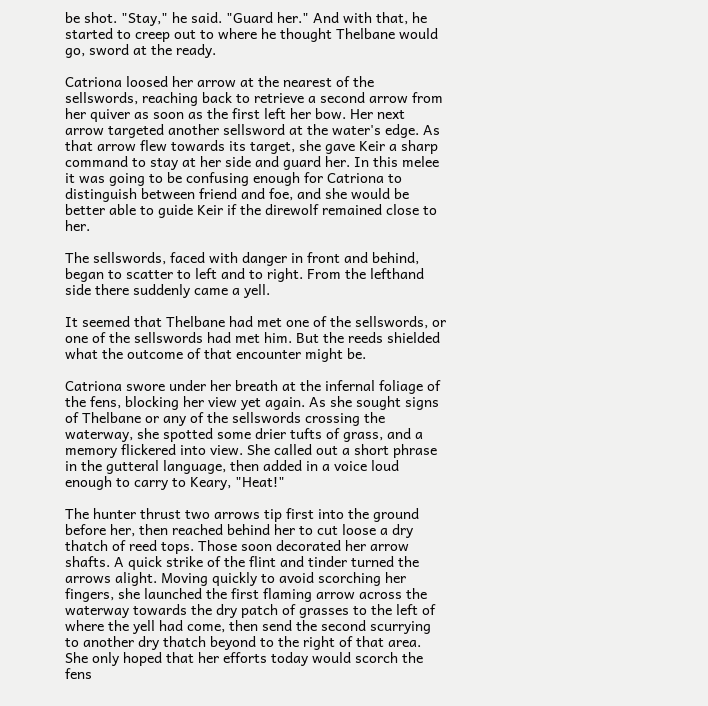be shot. "Stay," he said. "Guard her." And with that, he started to creep out to where he thought Thelbane would go, sword at the ready.

Catriona loosed her arrow at the nearest of the sellswords, reaching back to retrieve a second arrow from her quiver as soon as the first left her bow. Her next arrow targeted another sellsword at the water's edge. As that arrow flew towards its target, she gave Keir a sharp command to stay at her side and guard her. In this melee it was going to be confusing enough for Catriona to distinguish between friend and foe, and she would be better able to guide Keir if the direwolf remained close to her.

The sellswords, faced with danger in front and behind, began to scatter to left and to right. From the lefthand side there suddenly came a yell.

It seemed that Thelbane had met one of the sellswords, or one of the sellswords had met him. But the reeds shielded what the outcome of that encounter might be.

Catriona swore under her breath at the infernal foliage of the fens, blocking her view yet again. As she sought signs of Thelbane or any of the sellswords crossing the waterway, she spotted some drier tufts of grass, and a memory flickered into view. She called out a short phrase in the gutteral language, then added in a voice loud enough to carry to Keary, "Heat!"

The hunter thrust two arrows tip first into the ground before her, then reached behind her to cut loose a dry thatch of reed tops. Those soon decorated her arrow shafts. A quick strike of the flint and tinder turned the arrows alight. Moving quickly to avoid scorching her fingers, she launched the first flaming arrow across the waterway towards the dry patch of grasses to the left of where the yell had come, then send the second scurrying to another dry thatch beyond to the right of that area. She only hoped that her efforts today would scorch the fens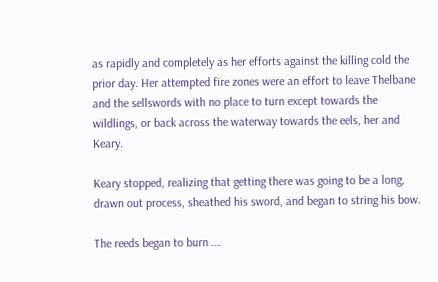as rapidly and completely as her efforts against the killing cold the prior day. Her attempted fire zones were an effort to leave Thelbane and the sellswords with no place to turn except towards the wildlings, or back across the waterway towards the eels, her and Keary.

Keary stopped, realizing that getting there was going to be a long, drawn out process, sheathed his sword, and began to string his bow.

The reeds began to burn ...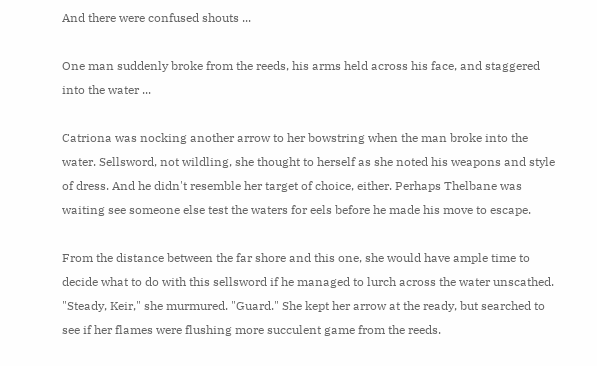And there were confused shouts ...

One man suddenly broke from the reeds, his arms held across his face, and staggered into the water ...

Catriona was nocking another arrow to her bowstring when the man broke into the water. Sellsword, not wildling, she thought to herself as she noted his weapons and style of dress. And he didn't resemble her target of choice, either. Perhaps Thelbane was waiting see someone else test the waters for eels before he made his move to escape.

From the distance between the far shore and this one, she would have ample time to decide what to do with this sellsword if he managed to lurch across the water unscathed. "Steady, Keir," she murmured. "Guard." She kept her arrow at the ready, but searched to see if her flames were flushing more succulent game from the reeds.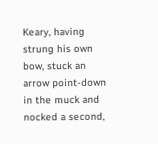Keary, having strung his own bow, stuck an arrow point-down in the muck and nocked a second,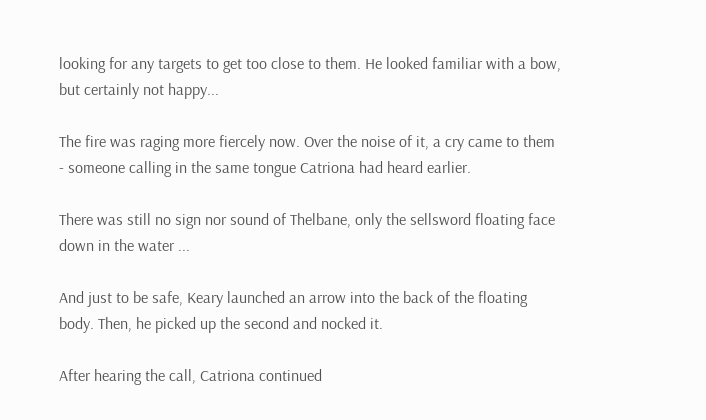looking for any targets to get too close to them. He looked familiar with a bow, but certainly not happy...

The fire was raging more fiercely now. Over the noise of it, a cry came to them - someone calling in the same tongue Catriona had heard earlier.

There was still no sign nor sound of Thelbane, only the sellsword floating face down in the water ...

And just to be safe, Keary launched an arrow into the back of the floating body. Then, he picked up the second and nocked it.

After hearing the call, Catriona continued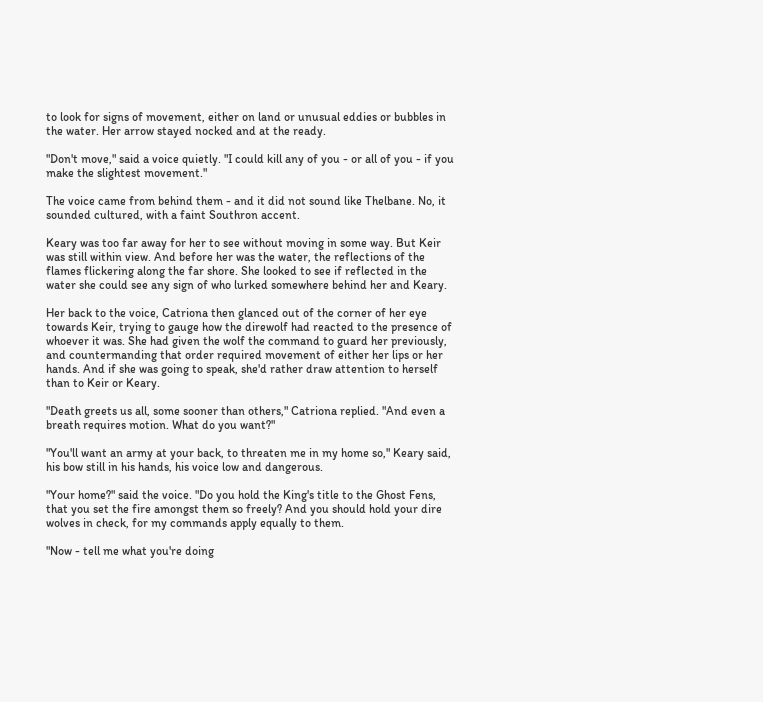to look for signs of movement, either on land or unusual eddies or bubbles in the water. Her arrow stayed nocked and at the ready.

"Don't move," said a voice quietly. "I could kill any of you - or all of you - if you make the slightest movement."

The voice came from behind them - and it did not sound like Thelbane. No, it sounded cultured, with a faint Southron accent.

Keary was too far away for her to see without moving in some way. But Keir was still within view. And before her was the water, the reflections of the flames flickering along the far shore. She looked to see if reflected in the water she could see any sign of who lurked somewhere behind her and Keary.

Her back to the voice, Catriona then glanced out of the corner of her eye towards Keir, trying to gauge how the direwolf had reacted to the presence of whoever it was. She had given the wolf the command to guard her previously, and countermanding that order required movement of either her lips or her hands. And if she was going to speak, she'd rather draw attention to herself than to Keir or Keary.

"Death greets us all, some sooner than others," Catriona replied. "And even a breath requires motion. What do you want?"

"You'll want an army at your back, to threaten me in my home so," Keary said, his bow still in his hands, his voice low and dangerous.

"Your home?" said the voice. "Do you hold the King's title to the Ghost Fens, that you set the fire amongst them so freely? And you should hold your dire wolves in check, for my commands apply equally to them.

"Now - tell me what you're doing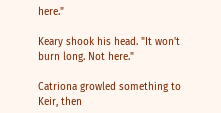here."

Keary shook his head. "It won't burn long. Not here."

Catriona growled something to Keir, then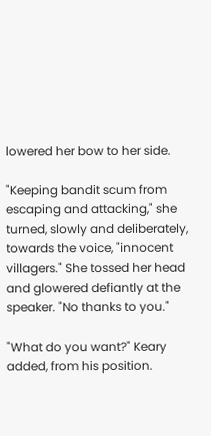lowered her bow to her side.

"Keeping bandit scum from escaping and attacking," she turned, slowly and deliberately, towards the voice, "innocent villagers." She tossed her head and glowered defiantly at the speaker. "No thanks to you."

"What do you want?" Keary added, from his position.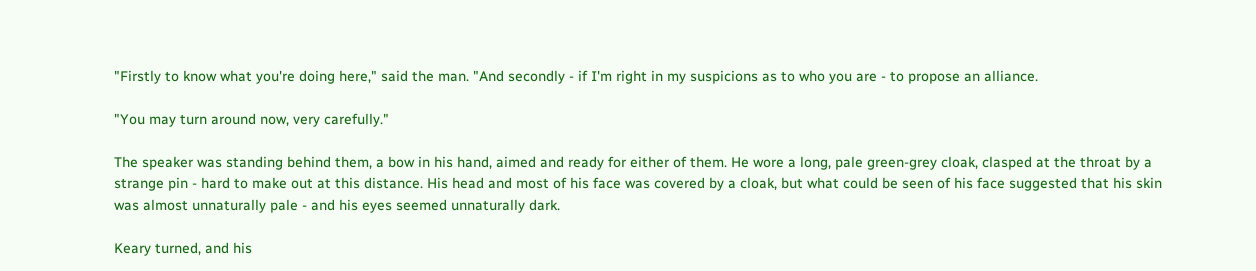"Firstly to know what you're doing here," said the man. "And secondly - if I'm right in my suspicions as to who you are - to propose an alliance.

"You may turn around now, very carefully."

The speaker was standing behind them, a bow in his hand, aimed and ready for either of them. He wore a long, pale green-grey cloak, clasped at the throat by a strange pin - hard to make out at this distance. His head and most of his face was covered by a cloak, but what could be seen of his face suggested that his skin was almost unnaturally pale - and his eyes seemed unnaturally dark.

Keary turned, and his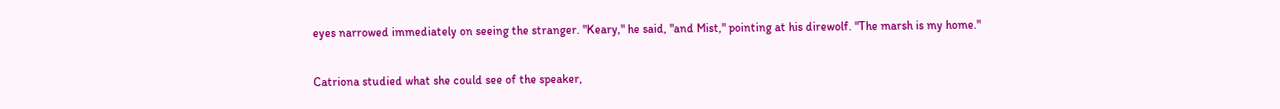eyes narrowed immediately on seeing the stranger. "Keary," he said, "and Mist," pointing at his direwolf. "The marsh is my home."

Catriona studied what she could see of the speaker,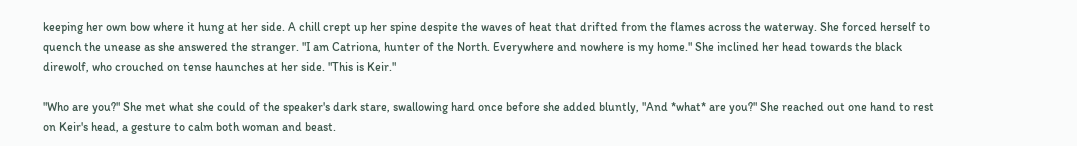keeping her own bow where it hung at her side. A chill crept up her spine despite the waves of heat that drifted from the flames across the waterway. She forced herself to quench the unease as she answered the stranger. "I am Catriona, hunter of the North. Everywhere and nowhere is my home." She inclined her head towards the black direwolf, who crouched on tense haunches at her side. "This is Keir."

"Who are you?" She met what she could of the speaker's dark stare, swallowing hard once before she added bluntly, "And *what* are you?" She reached out one hand to rest on Keir's head, a gesture to calm both woman and beast.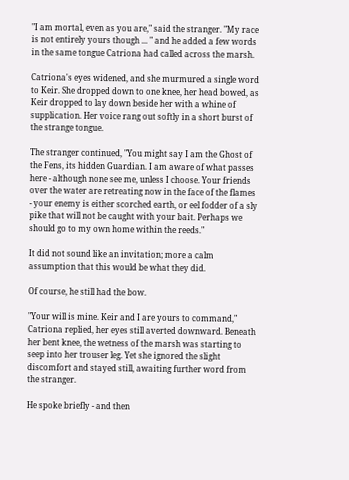"I am mortal, even as you are," said the stranger. "My race is not entirely yours though ... " and he added a few words in the same tongue Catriona had called across the marsh.

Catriona's eyes widened, and she murmured a single word to Keir. She dropped down to one knee, her head bowed, as Keir dropped to lay down beside her with a whine of supplication. Her voice rang out softly in a short burst of the strange tongue.

The stranger continued, "You might say I am the Ghost of the Fens, its hidden Guardian. I am aware of what passes here - although none see me, unless I choose. Your friends over the water are retreating now in the face of the flames - your enemy is either scorched earth, or eel fodder of a sly pike that will not be caught with your bait. Perhaps we should go to my own home within the reeds."

It did not sound like an invitation; more a calm assumption that this would be what they did.

Of course, he still had the bow.

"Your will is mine. Keir and I are yours to command," Catriona replied, her eyes still averted downward. Beneath her bent knee, the wetness of the marsh was starting to seep into her trouser leg. Yet she ignored the slight discomfort and stayed still, awaiting further word from the stranger.

He spoke briefly - and then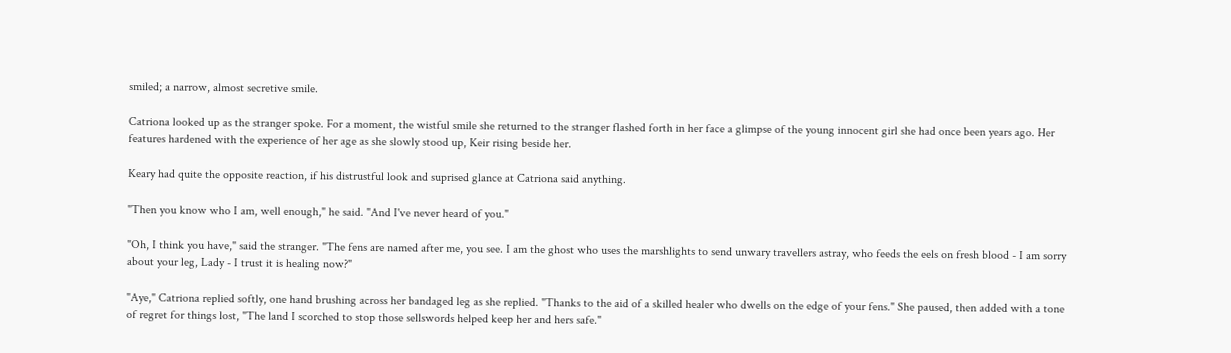smiled; a narrow, almost secretive smile.

Catriona looked up as the stranger spoke. For a moment, the wistful smile she returned to the stranger flashed forth in her face a glimpse of the young innocent girl she had once been years ago. Her features hardened with the experience of her age as she slowly stood up, Keir rising beside her.

Keary had quite the opposite reaction, if his distrustful look and suprised glance at Catriona said anything.

"Then you know who I am, well enough," he said. "And I've never heard of you."

"Oh, I think you have," said the stranger. "The fens are named after me, you see. I am the ghost who uses the marshlights to send unwary travellers astray, who feeds the eels on fresh blood - I am sorry about your leg, Lady - I trust it is healing now?"

"Aye," Catriona replied softly, one hand brushing across her bandaged leg as she replied. "Thanks to the aid of a skilled healer who dwells on the edge of your fens." She paused, then added with a tone of regret for things lost, "The land I scorched to stop those sellswords helped keep her and hers safe."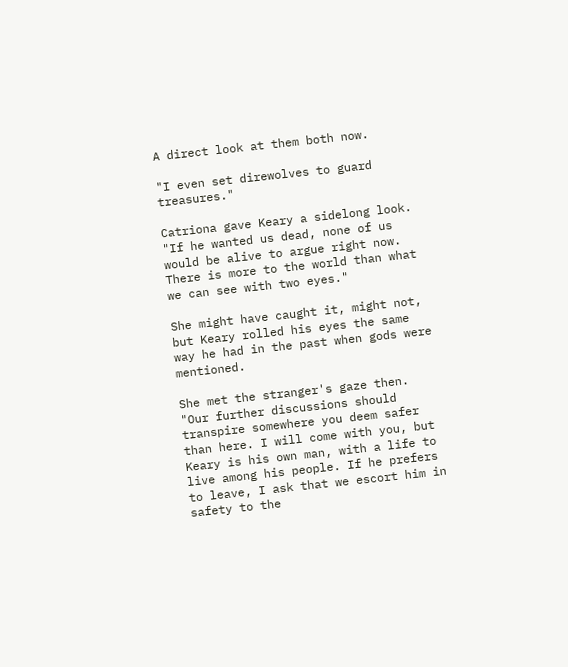A direct look at them both now.

"I even set direwolves to guard treasures."

Catriona gave Keary a sidelong look. "If he wanted us dead, none of us would be alive to argue right now. There is more to the world than what we can see with two eyes."

She might have caught it, might not, but Keary rolled his eyes the same way he had in the past when gods were mentioned.

She met the stranger's gaze then. "Our further discussions should transpire somewhere you deem safer than here. I will come with you, but Keary is his own man, with a life to live among his people. If he prefers to leave, I ask that we escort him in safety to the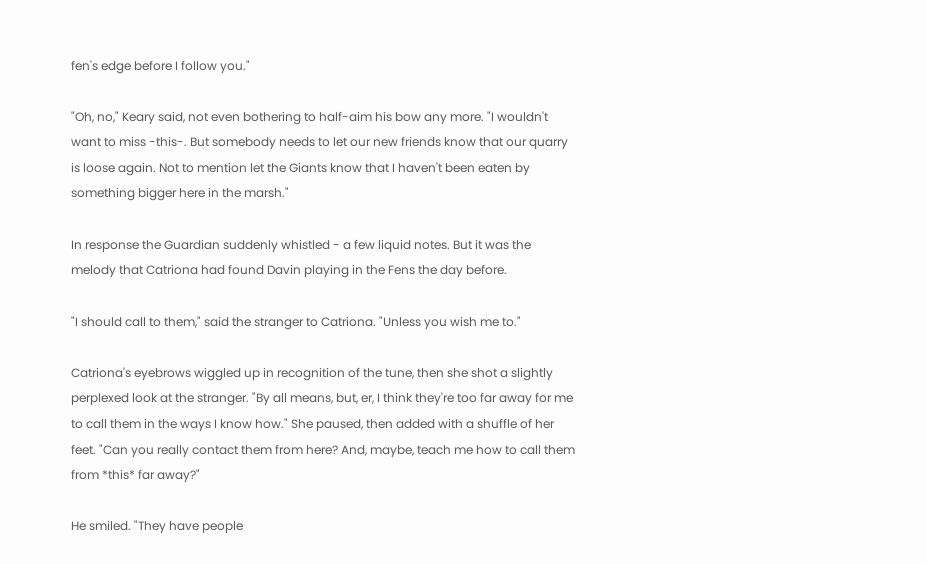fen's edge before I follow you."

"Oh, no," Keary said, not even bothering to half-aim his bow any more. "I wouldn't want to miss -this-. But somebody needs to let our new friends know that our quarry is loose again. Not to mention let the Giants know that I haven't been eaten by something bigger here in the marsh."

In response the Guardian suddenly whistled - a few liquid notes. But it was the melody that Catriona had found Davin playing in the Fens the day before.

"I should call to them," said the stranger to Catriona. "Unless you wish me to."

Catriona's eyebrows wiggled up in recognition of the tune, then she shot a slightly perplexed look at the stranger. "By all means, but, er, I think they're too far away for me to call them in the ways I know how." She paused, then added with a shuffle of her feet. "Can you really contact them from here? And, maybe, teach me how to call them from *this* far away?"

He smiled. "They have people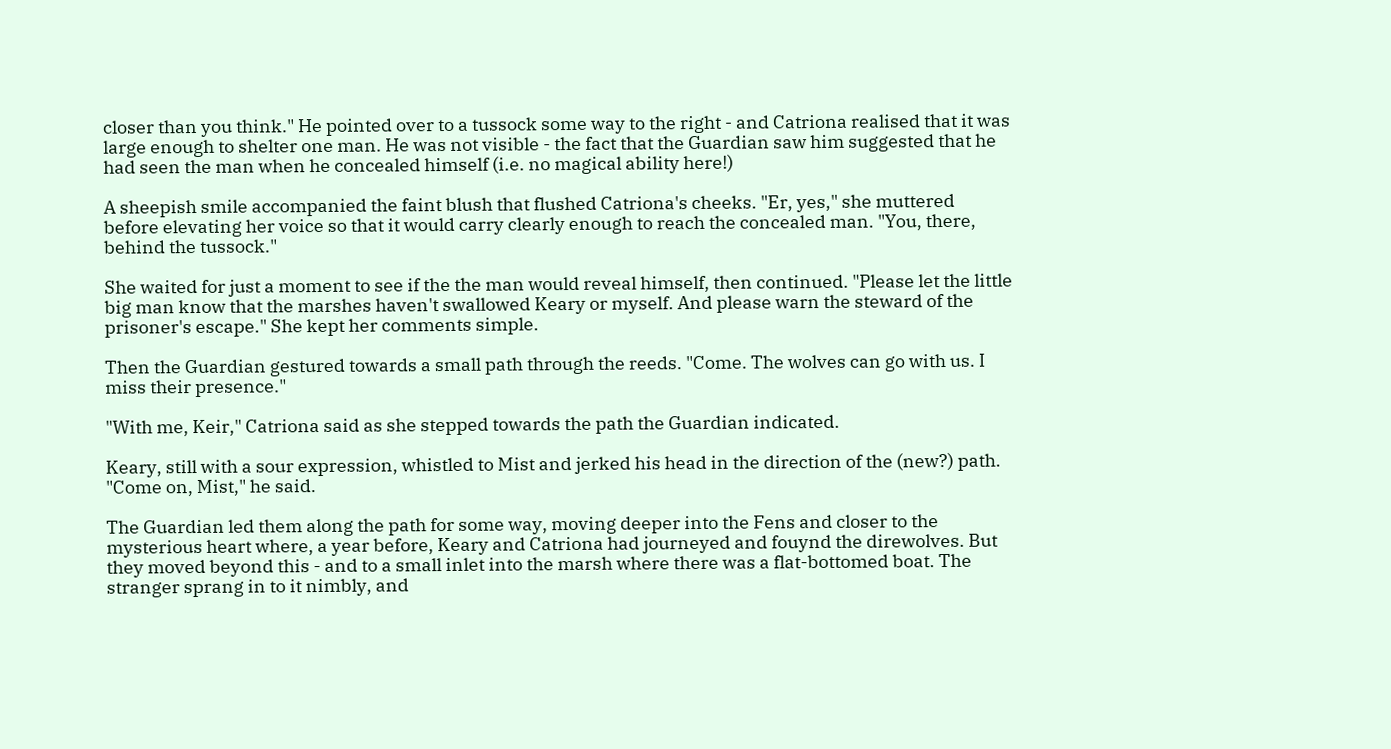closer than you think." He pointed over to a tussock some way to the right - and Catriona realised that it was large enough to shelter one man. He was not visible - the fact that the Guardian saw him suggested that he had seen the man when he concealed himself (i.e. no magical ability here!)

A sheepish smile accompanied the faint blush that flushed Catriona's cheeks. "Er, yes," she muttered before elevating her voice so that it would carry clearly enough to reach the concealed man. "You, there, behind the tussock."

She waited for just a moment to see if the the man would reveal himself, then continued. "Please let the little big man know that the marshes haven't swallowed Keary or myself. And please warn the steward of the prisoner's escape." She kept her comments simple.

Then the Guardian gestured towards a small path through the reeds. "Come. The wolves can go with us. I miss their presence."

"With me, Keir," Catriona said as she stepped towards the path the Guardian indicated.

Keary, still with a sour expression, whistled to Mist and jerked his head in the direction of the (new?) path. "Come on, Mist," he said.

The Guardian led them along the path for some way, moving deeper into the Fens and closer to the mysterious heart where, a year before, Keary and Catriona had journeyed and fouynd the direwolves. But they moved beyond this - and to a small inlet into the marsh where there was a flat-bottomed boat. The stranger sprang in to it nimbly, and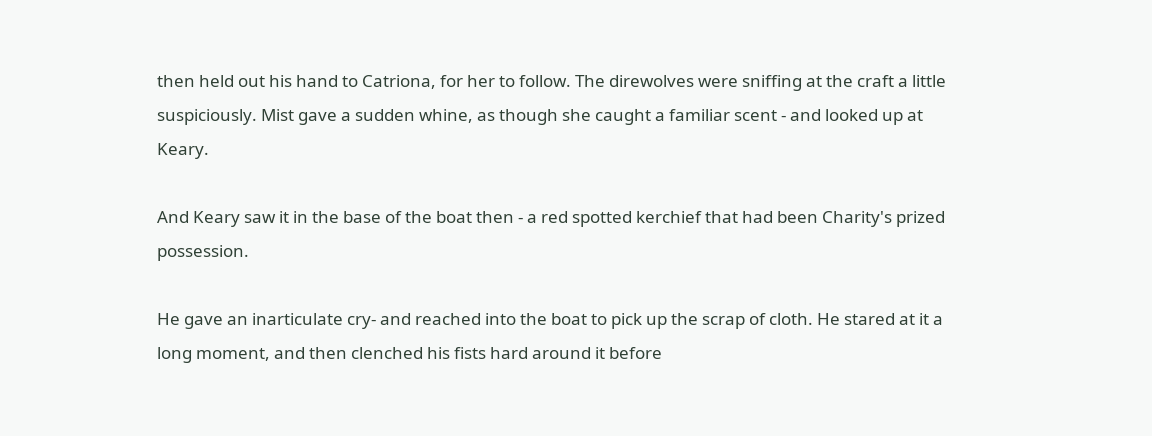then held out his hand to Catriona, for her to follow. The direwolves were sniffing at the craft a little suspiciously. Mist gave a sudden whine, as though she caught a familiar scent - and looked up at Keary.

And Keary saw it in the base of the boat then - a red spotted kerchief that had been Charity's prized possession.

He gave an inarticulate cry- and reached into the boat to pick up the scrap of cloth. He stared at it a long moment, and then clenched his fists hard around it before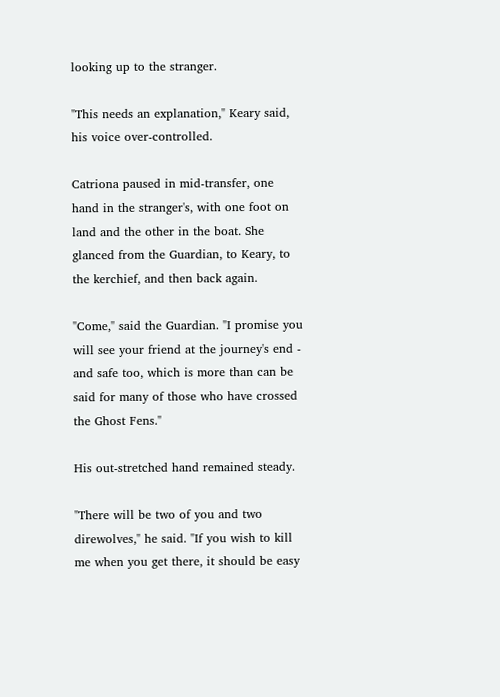looking up to the stranger.

"This needs an explanation," Keary said, his voice over-controlled.

Catriona paused in mid-transfer, one hand in the stranger's, with one foot on land and the other in the boat. She glanced from the Guardian, to Keary, to the kerchief, and then back again.

"Come," said the Guardian. "I promise you will see your friend at the journey's end - and safe too, which is more than can be said for many of those who have crossed the Ghost Fens."

His out-stretched hand remained steady.

"There will be two of you and two direwolves," he said. "If you wish to kill me when you get there, it should be easy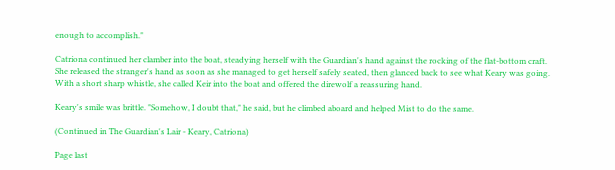enough to accomplish."

Catriona continued her clamber into the boat, steadying herself with the Guardian's hand against the rocking of the flat-bottom craft. She released the stranger's hand as soon as she managed to get herself safely seated, then glanced back to see what Keary was going. With a short sharp whistle, she called Keir into the boat and offered the direwolf a reassuring hand.

Keary's smile was brittle. "Somehow, I doubt that," he said, but he climbed aboard and helped Mist to do the same.

(Continued in The Guardian's Lair - Keary, Catriona)

Page last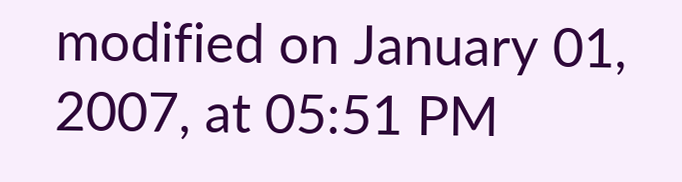modified on January 01, 2007, at 05:51 PM